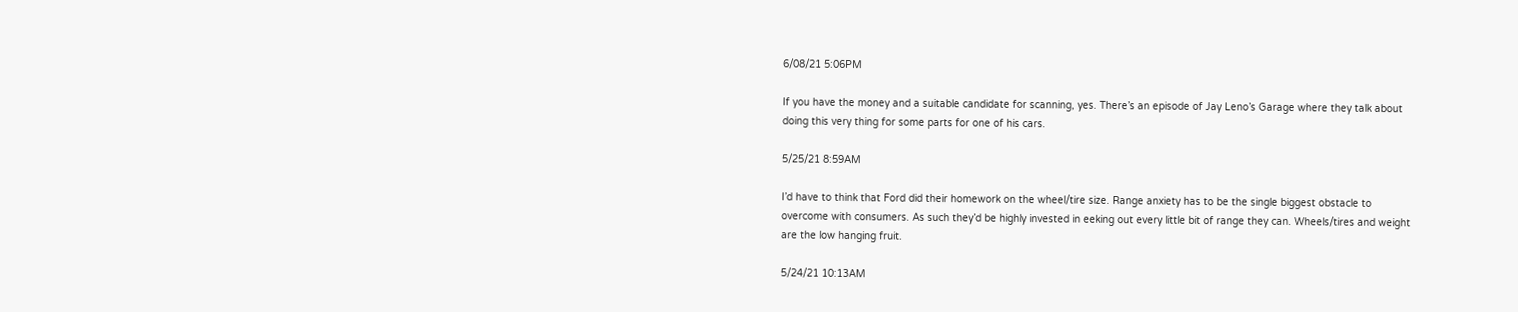6/08/21 5:06PM

If you have the money and a suitable candidate for scanning, yes. There’s an episode of Jay Leno’s Garage where they talk about doing this very thing for some parts for one of his cars.

5/25/21 8:59AM

I’d have to think that Ford did their homework on the wheel/tire size. Range anxiety has to be the single biggest obstacle to overcome with consumers. As such they’d be highly invested in eeking out every little bit of range they can. Wheels/tires and weight are the low hanging fruit.

5/24/21 10:13AM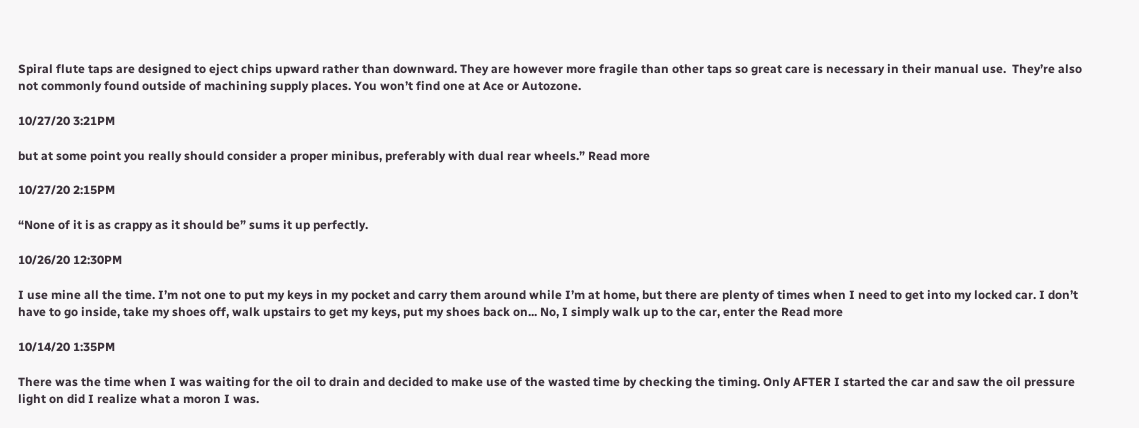Spiral flute taps are designed to eject chips upward rather than downward. They are however more fragile than other taps so great care is necessary in their manual use.  They’re also not commonly found outside of machining supply places. You won’t find one at Ace or Autozone.

10/27/20 3:21PM

but at some point you really should consider a proper minibus, preferably with dual rear wheels.” Read more

10/27/20 2:15PM

“None of it is as crappy as it should be” sums it up perfectly.

10/26/20 12:30PM

I use mine all the time. I’m not one to put my keys in my pocket and carry them around while I’m at home, but there are plenty of times when I need to get into my locked car. I don’t have to go inside, take my shoes off, walk upstairs to get my keys, put my shoes back on... No, I simply walk up to the car, enter the Read more

10/14/20 1:35PM

There was the time when I was waiting for the oil to drain and decided to make use of the wasted time by checking the timing. Only AFTER I started the car and saw the oil pressure light on did I realize what a moron I was.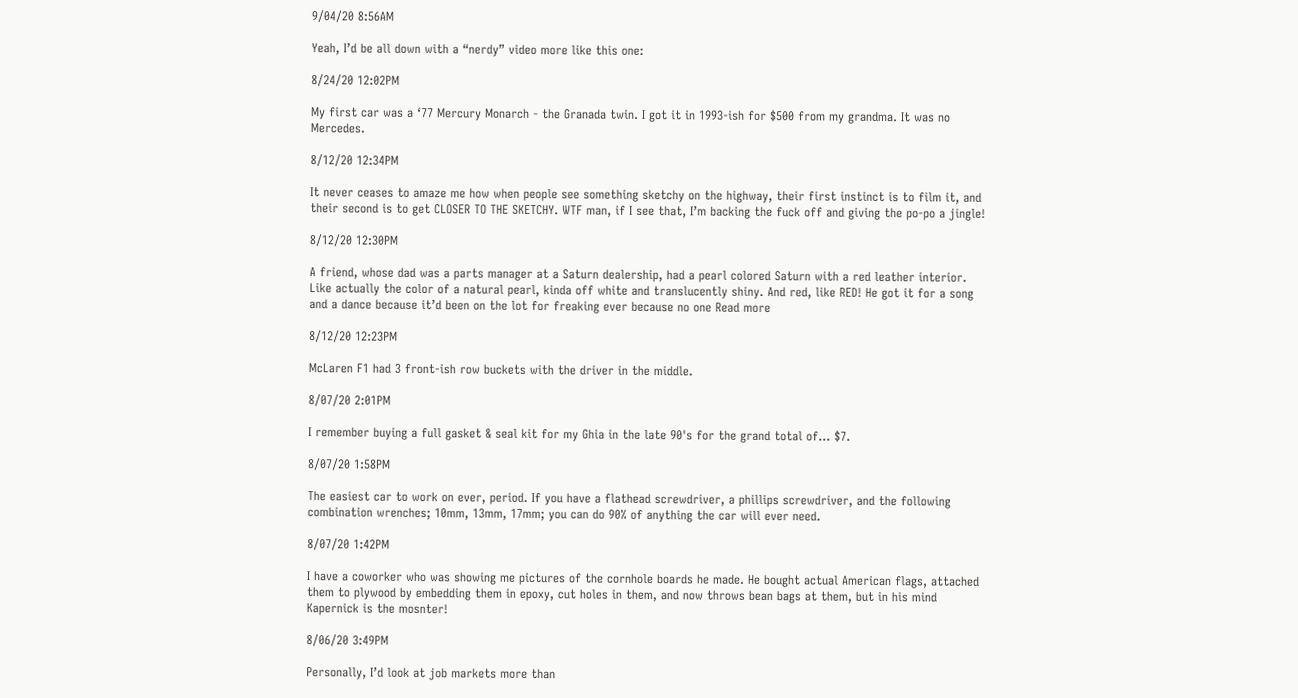9/04/20 8:56AM

Yeah, I’d be all down with a “nerdy” video more like this one:

8/24/20 12:02PM

My first car was a ‘77 Mercury Monarch - the Granada twin. I got it in 1993-ish for $500 from my grandma. It was no Mercedes.

8/12/20 12:34PM

It never ceases to amaze me how when people see something sketchy on the highway, their first instinct is to film it, and their second is to get CLOSER TO THE SKETCHY. WTF man, if I see that, I’m backing the fuck off and giving the po-po a jingle!

8/12/20 12:30PM

A friend, whose dad was a parts manager at a Saturn dealership, had a pearl colored Saturn with a red leather interior. Like actually the color of a natural pearl, kinda off white and translucently shiny. And red, like RED! He got it for a song and a dance because it’d been on the lot for freaking ever because no one Read more

8/12/20 12:23PM

McLaren F1 had 3 front-ish row buckets with the driver in the middle.

8/07/20 2:01PM

I remember buying a full gasket & seal kit for my Ghia in the late 90's for the grand total of... $7.

8/07/20 1:58PM

The easiest car to work on ever, period. If you have a flathead screwdriver, a phillips screwdriver, and the following combination wrenches; 10mm, 13mm, 17mm; you can do 90% of anything the car will ever need.

8/07/20 1:42PM

I have a coworker who was showing me pictures of the cornhole boards he made. He bought actual American flags, attached them to plywood by embedding them in epoxy, cut holes in them, and now throws bean bags at them, but in his mind Kapernick is the mosnter!

8/06/20 3:49PM

Personally, I’d look at job markets more than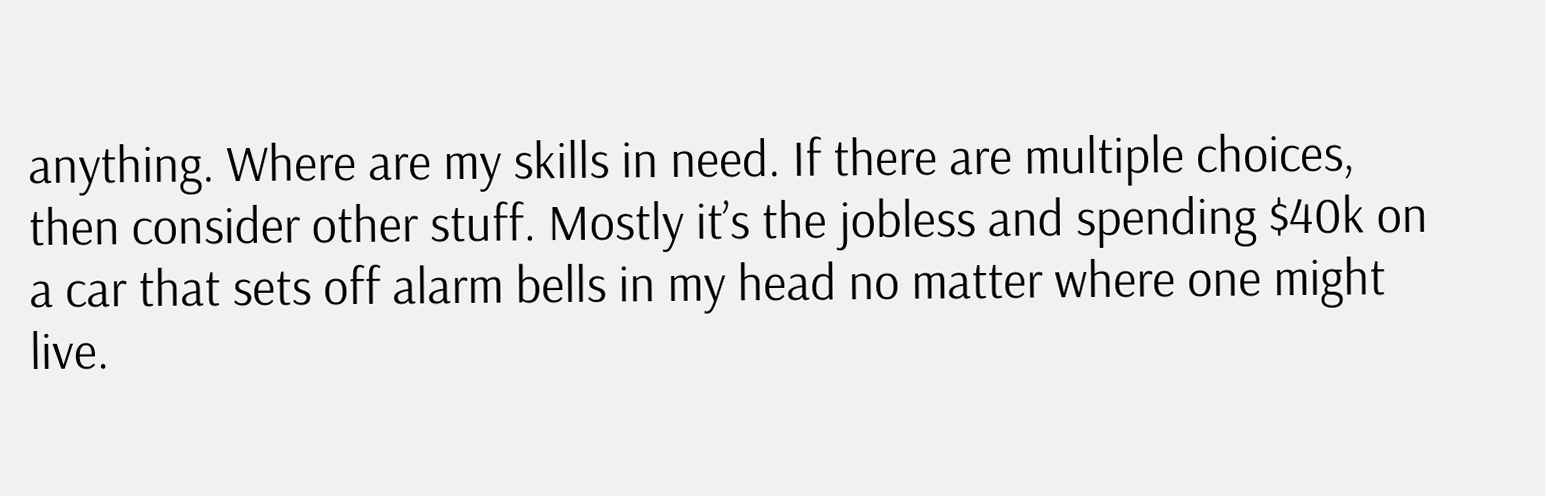anything. Where are my skills in need. If there are multiple choices, then consider other stuff. Mostly it’s the jobless and spending $40k on a car that sets off alarm bells in my head no matter where one might live.